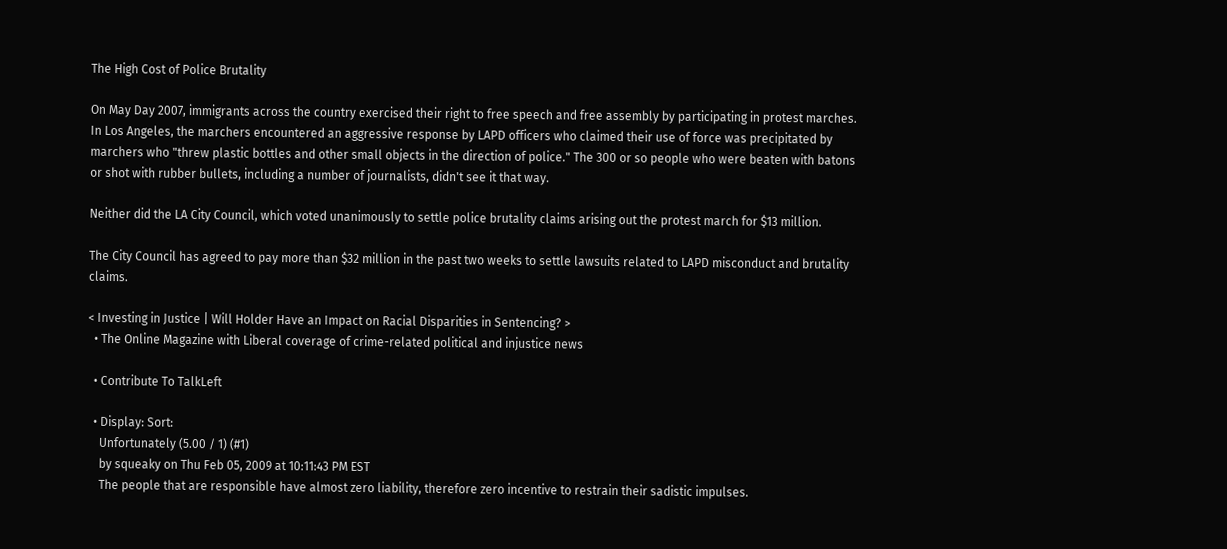The High Cost of Police Brutality

On May Day 2007, immigrants across the country exercised their right to free speech and free assembly by participating in protest marches. In Los Angeles, the marchers encountered an aggressive response by LAPD officers who claimed their use of force was precipitated by marchers who "threw plastic bottles and other small objects in the direction of police." The 300 or so people who were beaten with batons or shot with rubber bullets, including a number of journalists, didn't see it that way.

Neither did the LA City Council, which voted unanimously to settle police brutality claims arising out the protest march for $13 million.

The City Council has agreed to pay more than $32 million in the past two weeks to settle lawsuits related to LAPD misconduct and brutality claims.

< Investing in Justice | Will Holder Have an Impact on Racial Disparities in Sentencing? >
  • The Online Magazine with Liberal coverage of crime-related political and injustice news

  • Contribute To TalkLeft

  • Display: Sort:
    Unfortunately (5.00 / 1) (#1)
    by squeaky on Thu Feb 05, 2009 at 10:11:43 PM EST
    The people that are responsible have almost zero liability, therefore zero incentive to restrain their sadistic impulses.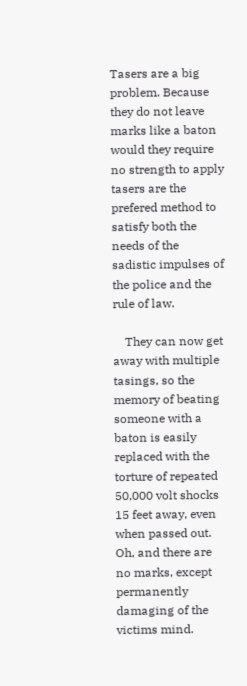Tasers are a big problem. Because they do not leave marks like a baton would they require no strength to apply tasers are the prefered method to satisfy both the needs of the sadistic impulses of the police and the rule of law.

    They can now get away with multiple tasings, so the memory of beating someone with a baton is easily replaced with the torture of repeated 50,000 volt shocks 15 feet away, even when passed out. Oh, and there are no marks, except permanently damaging of the victims mind.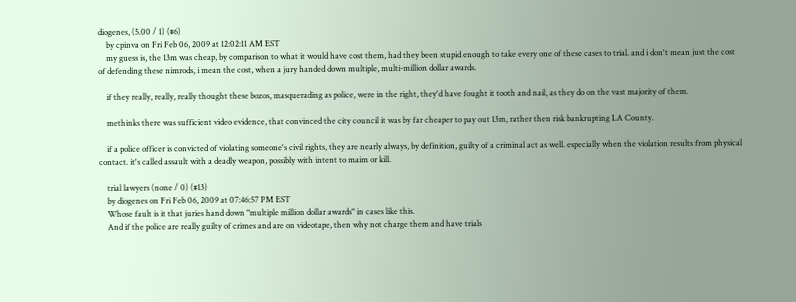diogenes, (5.00 / 1) (#6)
    by cpinva on Fri Feb 06, 2009 at 12:02:11 AM EST
    my guess is, the 13m was cheap, by comparison to what it would have cost them, had they been stupid enough to take every one of these cases to trial. and i don't mean just the cost of defending these nimrods, i mean the cost, when a jury handed down multiple, multi-million dollar awards.

    if they really, really, really thought these bozos, masquerading as police, were in the right, they'd have fought it tooth and nail, as they do on the vast majority of them.

    methinks there was sufficient video evidence, that convinced the city council it was by far cheaper to pay out 13m, rather then risk bankrupting LA County.

    if a police officer is convicted of violating someone's civil rights, they are nearly always, by definition, guilty of a criminal act as well. especially when the violation results from physical contact. it's called assault with a deadly weapon, possibly with intent to maim or kill.

    trial lawyers (none / 0) (#13)
    by diogenes on Fri Feb 06, 2009 at 07:46:57 PM EST
    Whose fault is it that juries hand down "multiple million dollar awards" in cases like this.
    And if the police are really guilty of crimes and are on videotape, then why not charge them and have trials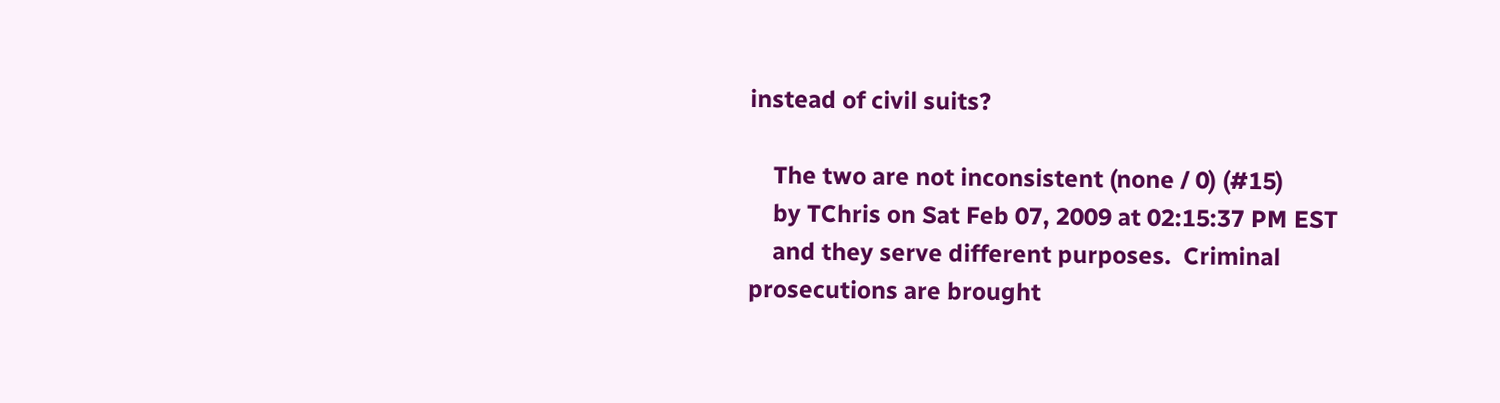instead of civil suits?

    The two are not inconsistent (none / 0) (#15)
    by TChris on Sat Feb 07, 2009 at 02:15:37 PM EST
    and they serve different purposes.  Criminal prosecutions are brought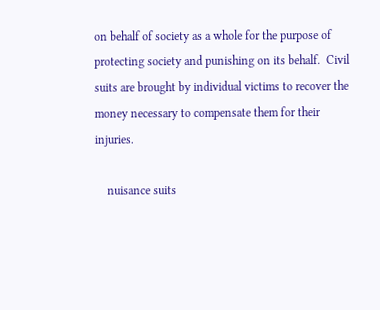on behalf of society as a whole for the purpose of protecting society and punishing on its behalf.  Civil suits are brought by individual victims to recover the money necessary to compensate them for their injuries.

    nuisance suits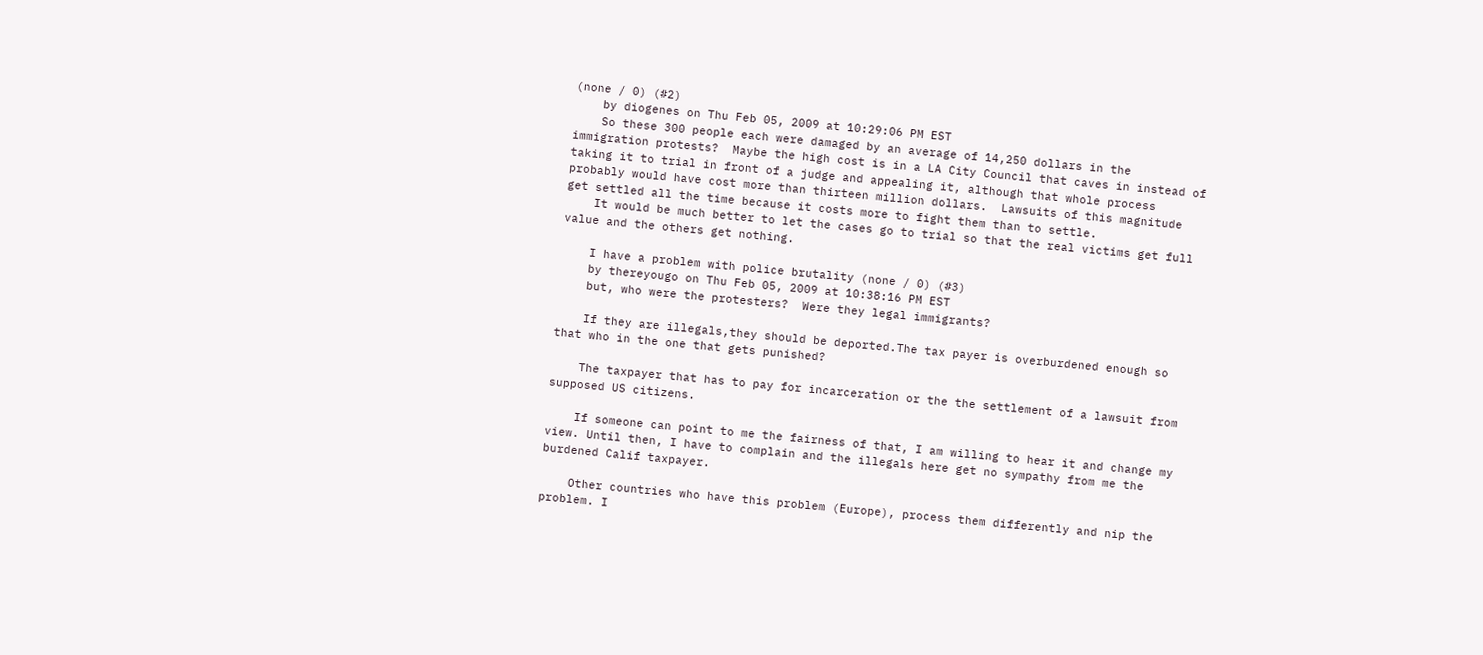(none / 0) (#2)
    by diogenes on Thu Feb 05, 2009 at 10:29:06 PM EST
    So these 300 people each were damaged by an average of 14,250 dollars in the immigration protests?  Maybe the high cost is in a LA City Council that caves in instead of taking it to trial in front of a judge and appealing it, although that whole process probably would have cost more than thirteen million dollars.  Lawsuits of this magnitude get settled all the time because it costs more to fight them than to settle.
    It would be much better to let the cases go to trial so that the real victims get full value and the others get nothing.

    I have a problem with police brutality (none / 0) (#3)
    by thereyougo on Thu Feb 05, 2009 at 10:38:16 PM EST
    but, who were the protesters?  Were they legal immigrants?

    If they are illegals,they should be deported.The tax payer is overburdened enough so that who in the one that gets punished?

    The taxpayer that has to pay for incarceration or the the settlement of a lawsuit from supposed US citizens.

    If someone can point to me the fairness of that, I am willing to hear it and change my view. Until then, I have to complain and the illegals here get no sympathy from me the burdened Calif taxpayer.

    Other countries who have this problem (Europe), process them differently and nip the problem. I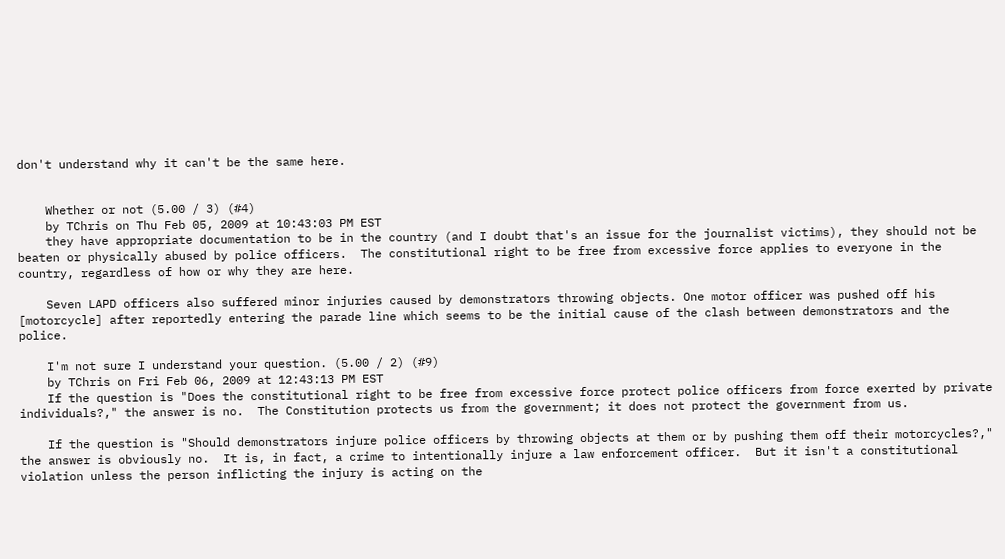don't understand why it can't be the same here.


    Whether or not (5.00 / 3) (#4)
    by TChris on Thu Feb 05, 2009 at 10:43:03 PM EST
    they have appropriate documentation to be in the country (and I doubt that's an issue for the journalist victims), they should not be beaten or physically abused by police officers.  The constitutional right to be free from excessive force applies to everyone in the country, regardless of how or why they are here.

    Seven LAPD officers also suffered minor injuries caused by demonstrators throwing objects. One motor officer was pushed off his [motorcycle] after reportedly entering the parade line which seems to be the initial cause of the clash between demonstrators and the police.

    I'm not sure I understand your question. (5.00 / 2) (#9)
    by TChris on Fri Feb 06, 2009 at 12:43:13 PM EST
    If the question is "Does the constitutional right to be free from excessive force protect police officers from force exerted by private individuals?," the answer is no.  The Constitution protects us from the government; it does not protect the government from us.

    If the question is "Should demonstrators injure police officers by throwing objects at them or by pushing them off their motorcycles?," the answer is obviously no.  It is, in fact, a crime to intentionally injure a law enforcement officer.  But it isn't a constitutional violation unless the person inflicting the injury is acting on the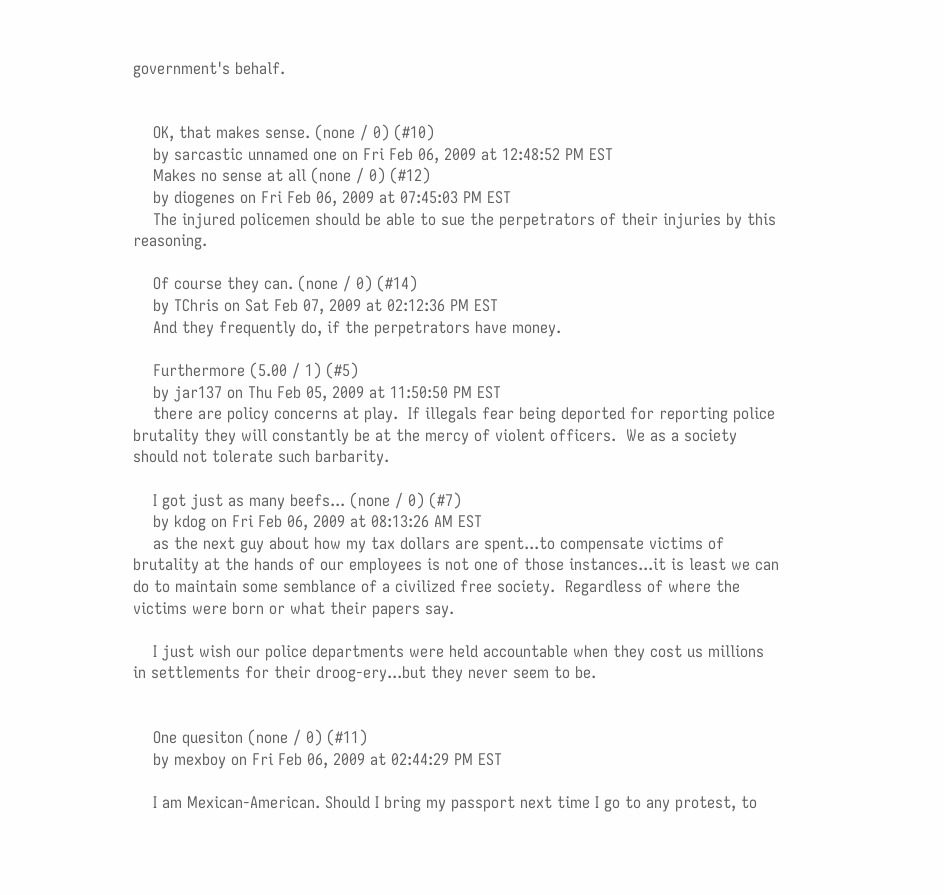government's behalf.


    OK, that makes sense. (none / 0) (#10)
    by sarcastic unnamed one on Fri Feb 06, 2009 at 12:48:52 PM EST
    Makes no sense at all (none / 0) (#12)
    by diogenes on Fri Feb 06, 2009 at 07:45:03 PM EST
    The injured policemen should be able to sue the perpetrators of their injuries by this reasoning.

    Of course they can. (none / 0) (#14)
    by TChris on Sat Feb 07, 2009 at 02:12:36 PM EST
    And they frequently do, if the perpetrators have money.

    Furthermore (5.00 / 1) (#5)
    by jar137 on Thu Feb 05, 2009 at 11:50:50 PM EST
    there are policy concerns at play.  If illegals fear being deported for reporting police brutality they will constantly be at the mercy of violent officers.  We as a society should not tolerate such barbarity.

    I got just as many beefs... (none / 0) (#7)
    by kdog on Fri Feb 06, 2009 at 08:13:26 AM EST
    as the next guy about how my tax dollars are spent...to compensate victims of brutality at the hands of our employees is not one of those instances...it is least we can do to maintain some semblance of a civilized free society.  Regardless of where the victims were born or what their papers say.

    I just wish our police departments were held accountable when they cost us millions in settlements for their droog-ery...but they never seem to be.


    One quesiton (none / 0) (#11)
    by mexboy on Fri Feb 06, 2009 at 02:44:29 PM EST

    I am Mexican-American. Should I bring my passport next time I go to any protest, to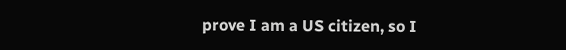prove I am a US citizen, so I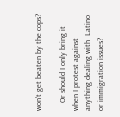won't get beaten by the cops?

    Or should I only bring it when I protest against anything dealing with  Latino or immigration issues?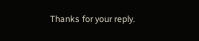Thanks for your reply.